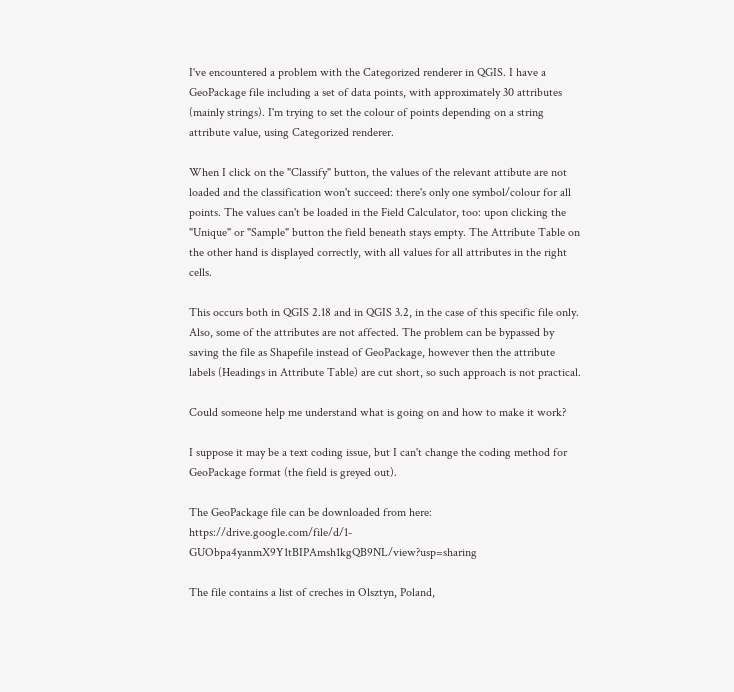I've encountered a problem with the Categorized renderer in QGIS. I have a GeoPackage file including a set of data points, with approximately 30 attributes (mainly strings). I'm trying to set the colour of points depending on a string attribute value, using Categorized renderer.

When I click on the "Classify" button, the values of the relevant attibute are not loaded and the classification won't succeed: there's only one symbol/colour for all points. The values can't be loaded in the Field Calculator, too: upon clicking the "Unique" or "Sample" button the field beneath stays empty. The Attribute Table on the other hand is displayed correctly, with all values for all attributes in the right cells.

This occurs both in QGIS 2.18 and in QGIS 3.2, in the case of this specific file only. Also, some of the attributes are not affected. The problem can be bypassed by saving the file as Shapefile instead of GeoPackage, however then the attribute labels (Headings in Attribute Table) are cut short, so such approach is not practical.

Could someone help me understand what is going on and how to make it work?

I suppose it may be a text coding issue, but I can't change the coding method for GeoPackage format (the field is greyed out).

The GeoPackage file can be downloaded from here: https://drive.google.com/file/d/1-GUObpa4yanmX9Y1tBIPAmsh1kgQB9NL/view?usp=sharing

The file contains a list of creches in Olsztyn, Poland,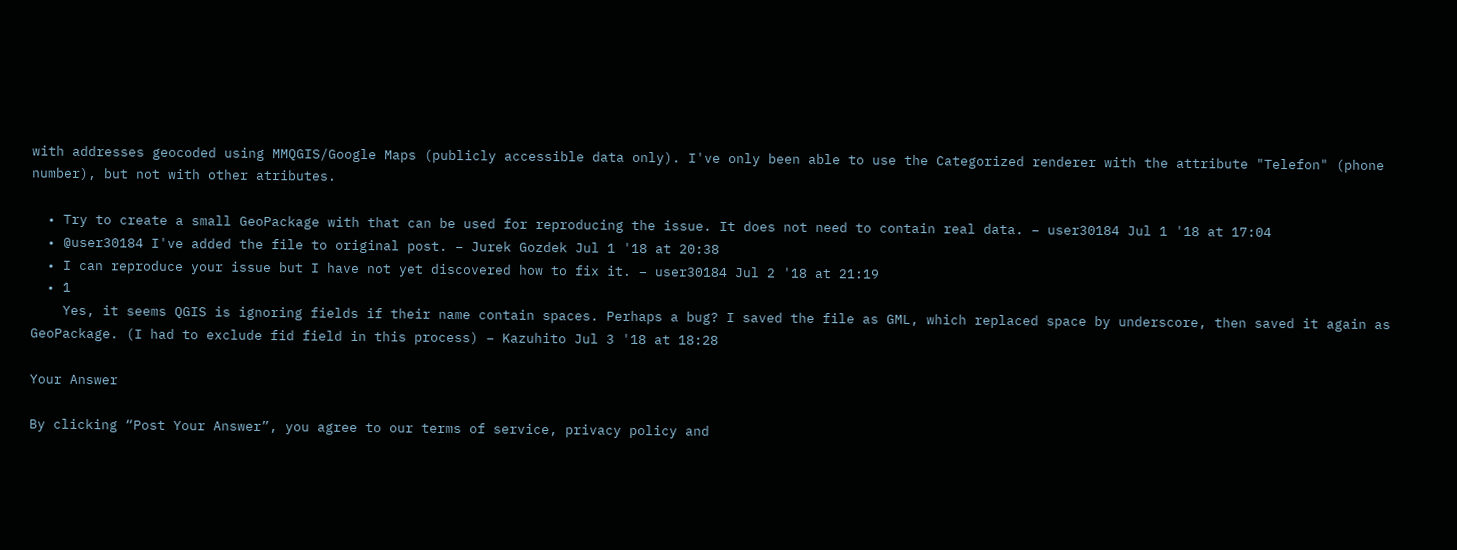with addresses geocoded using MMQGIS/Google Maps (publicly accessible data only). I've only been able to use the Categorized renderer with the attribute "Telefon" (phone number), but not with other atributes.

  • Try to create a small GeoPackage with that can be used for reproducing the issue. It does not need to contain real data. – user30184 Jul 1 '18 at 17:04
  • @user30184 I've added the file to original post. – Jurek Gozdek Jul 1 '18 at 20:38
  • I can reproduce your issue but I have not yet discovered how to fix it. – user30184 Jul 2 '18 at 21:19
  • 1
    Yes, it seems QGIS is ignoring fields if their name contain spaces. Perhaps a bug? I saved the file as GML, which replaced space by underscore, then saved it again as GeoPackage. (I had to exclude fid field in this process) – Kazuhito Jul 3 '18 at 18:28

Your Answer

By clicking “Post Your Answer”, you agree to our terms of service, privacy policy and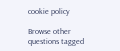cookie policy

Browse other questions tagged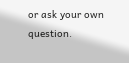or ask your own question.